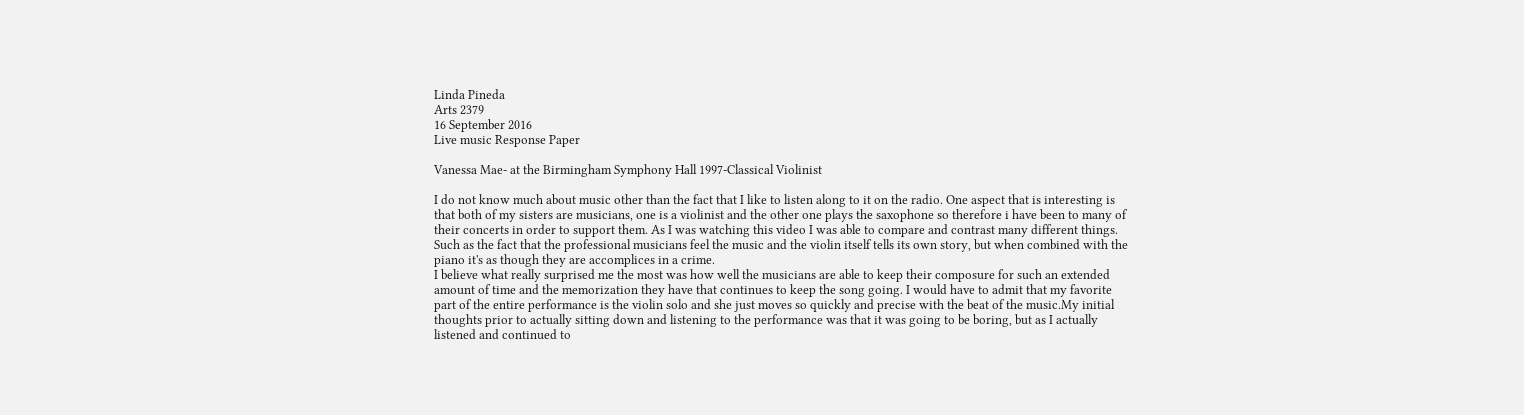Linda Pineda
Arts 2379
16 September 2016
Live music Response Paper

Vanessa Mae- at the Birmingham Symphony Hall 1997-Classical Violinist

I do not know much about music other than the fact that I like to listen along to it on the radio. One aspect that is interesting is that both of my sisters are musicians, one is a violinist and the other one plays the saxophone so therefore i have been to many of their concerts in order to support them. As I was watching this video I was able to compare and contrast many different things. Such as the fact that the professional musicians feel the music and the violin itself tells its own story, but when combined with the piano it's as though they are accomplices in a crime.
I believe what really surprised me the most was how well the musicians are able to keep their composure for such an extended amount of time and the memorization they have that continues to keep the song going. I would have to admit that my favorite part of the entire performance is the violin solo and she just moves so quickly and precise with the beat of the music.My initial thoughts prior to actually sitting down and listening to the performance was that it was going to be boring, but as I actually listened and continued to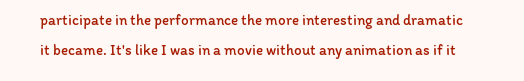participate in the performance the more interesting and dramatic it became. It's like I was in a movie without any animation as if it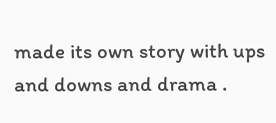made its own story with ups and downs and drama .